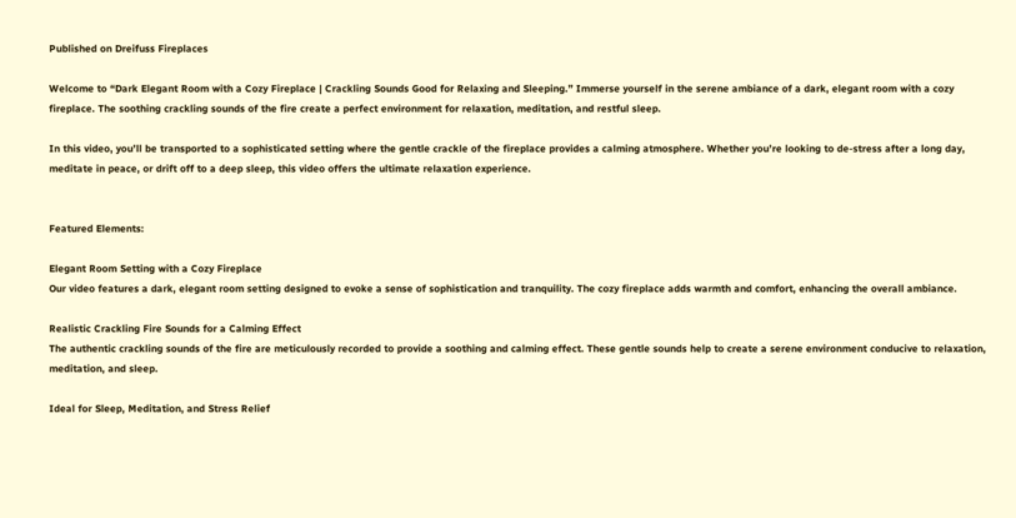Published on Dreifuss Fireplaces

Welcome to “Dark Elegant Room with a Cozy Fireplace | Crackling Sounds Good for Relaxing and Sleeping.” Immerse yourself in the serene ambiance of a dark, elegant room with a cozy fireplace. The soothing crackling sounds of the fire create a perfect environment for relaxation, meditation, and restful sleep.

In this video, you’ll be transported to a sophisticated setting where the gentle crackle of the fireplace provides a calming atmosphere. Whether you’re looking to de-stress after a long day, meditate in peace, or drift off to a deep sleep, this video offers the ultimate relaxation experience.


Featured Elements:

Elegant Room Setting with a Cozy Fireplace
Our video features a dark, elegant room setting designed to evoke a sense of sophistication and tranquility. The cozy fireplace adds warmth and comfort, enhancing the overall ambiance.

Realistic Crackling Fire Sounds for a Calming Effect
The authentic crackling sounds of the fire are meticulously recorded to provide a soothing and calming effect. These gentle sounds help to create a serene environment conducive to relaxation, meditation, and sleep.

Ideal for Sleep, Meditation, and Stress Relief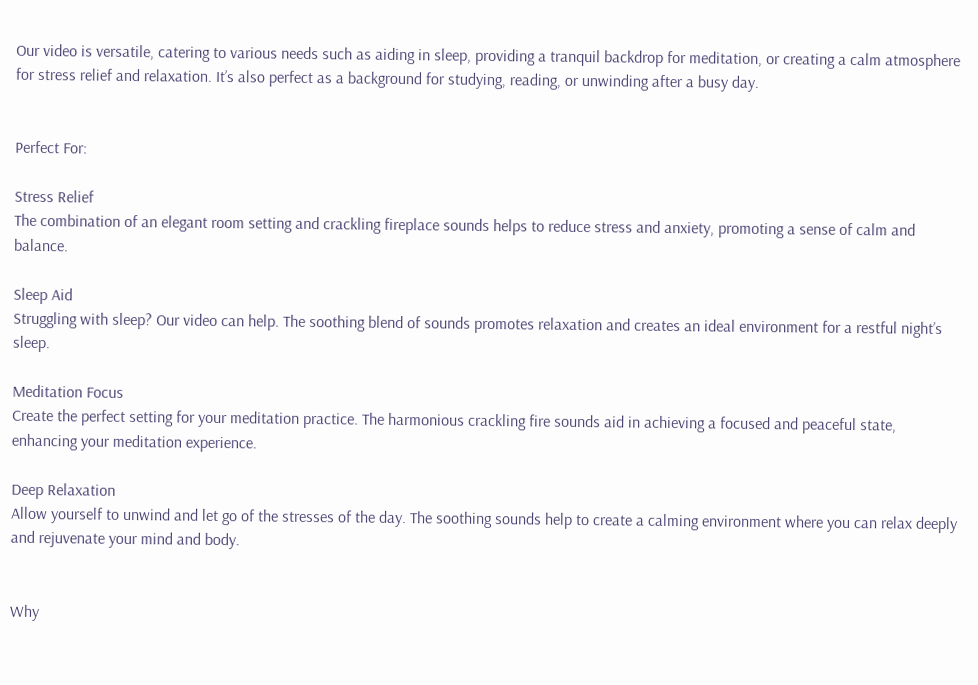Our video is versatile, catering to various needs such as aiding in sleep, providing a tranquil backdrop for meditation, or creating a calm atmosphere for stress relief and relaxation. It’s also perfect as a background for studying, reading, or unwinding after a busy day.


Perfect For:

Stress Relief
The combination of an elegant room setting and crackling fireplace sounds helps to reduce stress and anxiety, promoting a sense of calm and balance.

Sleep Aid
Struggling with sleep? Our video can help. The soothing blend of sounds promotes relaxation and creates an ideal environment for a restful night’s sleep.

Meditation Focus
Create the perfect setting for your meditation practice. The harmonious crackling fire sounds aid in achieving a focused and peaceful state, enhancing your meditation experience.

Deep Relaxation
Allow yourself to unwind and let go of the stresses of the day. The soothing sounds help to create a calming environment where you can relax deeply and rejuvenate your mind and body.


Why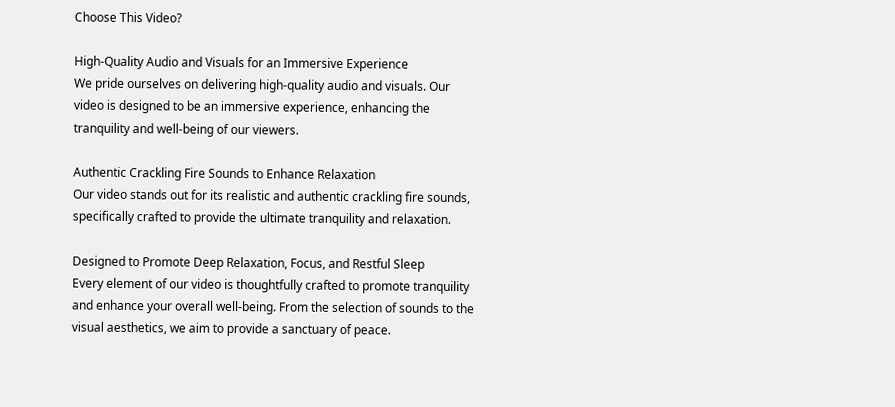Choose This Video?

High-Quality Audio and Visuals for an Immersive Experience
We pride ourselves on delivering high-quality audio and visuals. Our video is designed to be an immersive experience, enhancing the tranquility and well-being of our viewers.

Authentic Crackling Fire Sounds to Enhance Relaxation
Our video stands out for its realistic and authentic crackling fire sounds, specifically crafted to provide the ultimate tranquility and relaxation.

Designed to Promote Deep Relaxation, Focus, and Restful Sleep
Every element of our video is thoughtfully crafted to promote tranquility and enhance your overall well-being. From the selection of sounds to the visual aesthetics, we aim to provide a sanctuary of peace.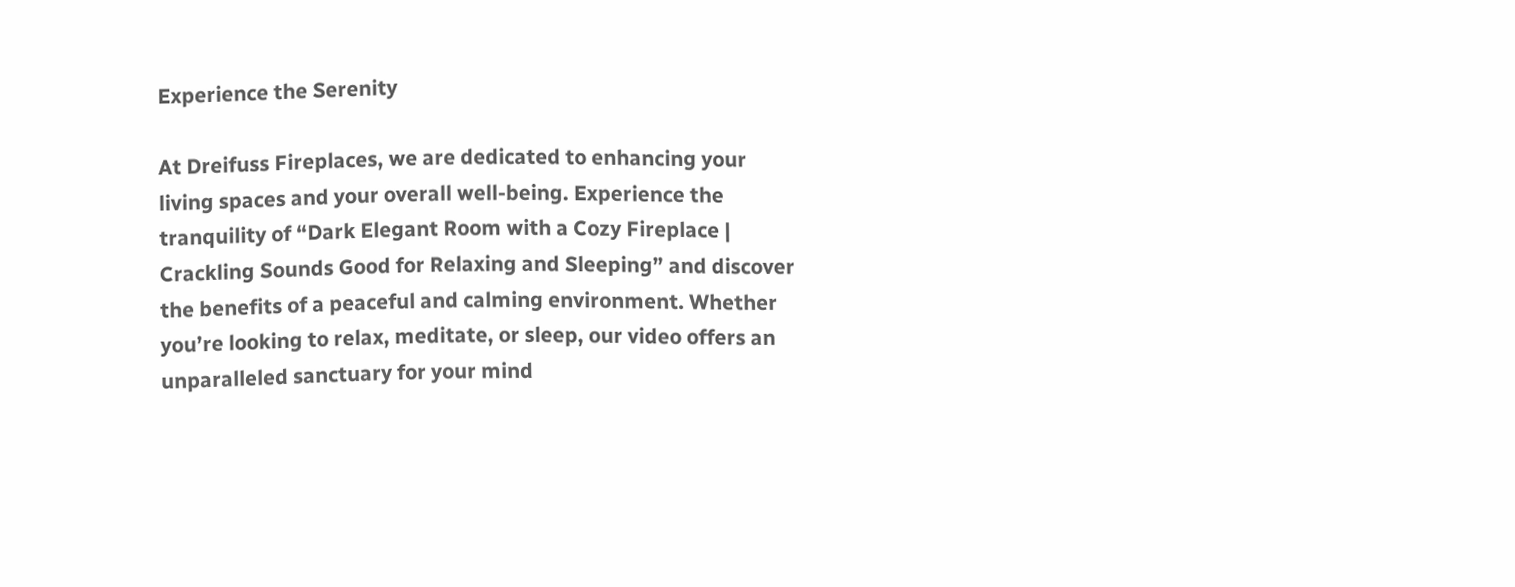Experience the Serenity

At Dreifuss Fireplaces, we are dedicated to enhancing your living spaces and your overall well-being. Experience the tranquility of “Dark Elegant Room with a Cozy Fireplace | Crackling Sounds Good for Relaxing and Sleeping” and discover the benefits of a peaceful and calming environment. Whether you’re looking to relax, meditate, or sleep, our video offers an unparalleled sanctuary for your mind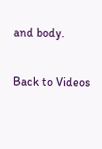and body.

Back to Videos